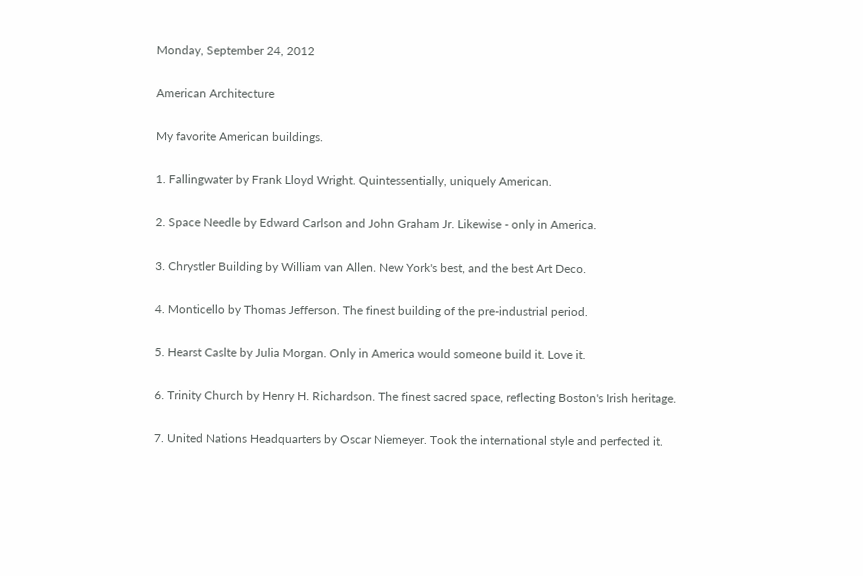Monday, September 24, 2012

American Architecture

My favorite American buildings.

1. Fallingwater by Frank Lloyd Wright. Quintessentially, uniquely American.

2. Space Needle by Edward Carlson and John Graham Jr. Likewise - only in America.

3. Chrystler Building by William van Allen. New York's best, and the best Art Deco.

4. Monticello by Thomas Jefferson. The finest building of the pre-industrial period.

5. Hearst Caslte by Julia Morgan. Only in America would someone build it. Love it.

6. Trinity Church by Henry H. Richardson. The finest sacred space, reflecting Boston's Irish heritage.

7. United Nations Headquarters by Oscar Niemeyer. Took the international style and perfected it.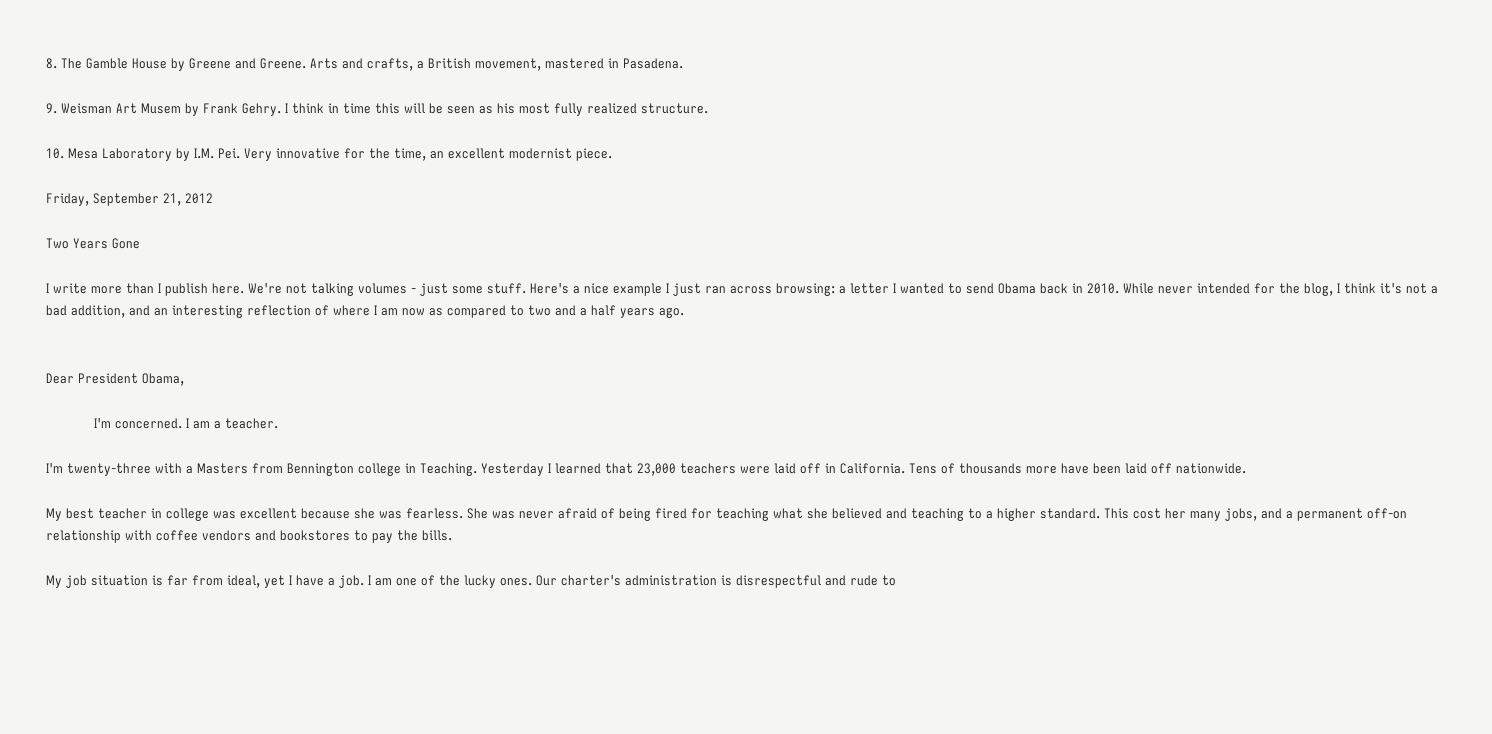8. The Gamble House by Greene and Greene. Arts and crafts, a British movement, mastered in Pasadena.

9. Weisman Art Musem by Frank Gehry. I think in time this will be seen as his most fully realized structure.

10. Mesa Laboratory by I.M. Pei. Very innovative for the time, an excellent modernist piece.

Friday, September 21, 2012

Two Years Gone

I write more than I publish here. We're not talking volumes - just some stuff. Here's a nice example I just ran across browsing: a letter I wanted to send Obama back in 2010. While never intended for the blog, I think it's not a bad addition, and an interesting reflection of where I am now as compared to two and a half years ago.


Dear President Obama,

            I'm concerned. I am a teacher.

I'm twenty-three with a Masters from Bennington college in Teaching. Yesterday I learned that 23,000 teachers were laid off in California. Tens of thousands more have been laid off nationwide.

My best teacher in college was excellent because she was fearless. She was never afraid of being fired for teaching what she believed and teaching to a higher standard. This cost her many jobs, and a permanent off-on relationship with coffee vendors and bookstores to pay the bills.

My job situation is far from ideal, yet I have a job. I am one of the lucky ones. Our charter's administration is disrespectful and rude to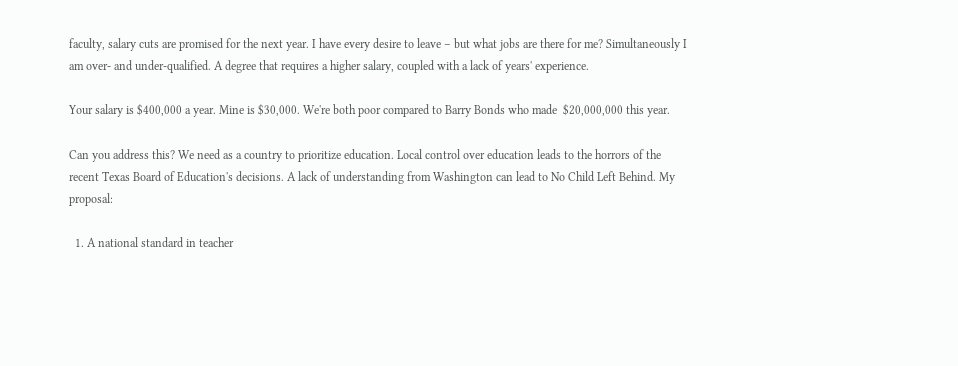faculty, salary cuts are promised for the next year. I have every desire to leave – but what jobs are there for me? Simultaneously I am over- and under-qualified. A degree that requires a higher salary, coupled with a lack of years' experience.

Your salary is $400,000 a year. Mine is $30,000. We're both poor compared to Barry Bonds who made  $20,000,000 this year.

Can you address this? We need as a country to prioritize education. Local control over education leads to the horrors of the recent Texas Board of Education's decisions. A lack of understanding from Washington can lead to No Child Left Behind. My proposal:

  1. A national standard in teacher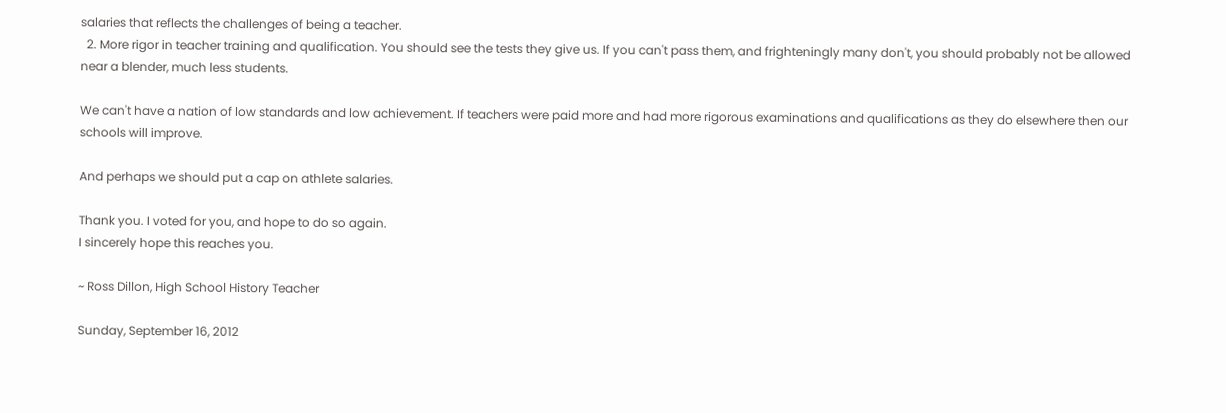salaries that reflects the challenges of being a teacher.
  2. More rigor in teacher training and qualification. You should see the tests they give us. If you can't pass them, and frighteningly many don't, you should probably not be allowed near a blender, much less students.

We can't have a nation of low standards and low achievement. If teachers were paid more and had more rigorous examinations and qualifications as they do elsewhere then our schools will improve.

And perhaps we should put a cap on athlete salaries.

Thank you. I voted for you, and hope to do so again.
I sincerely hope this reaches you.

~ Ross Dillon, High School History Teacher

Sunday, September 16, 2012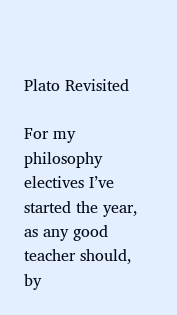Plato Revisited

For my philosophy electives I’ve started the year, as any good teacher should, by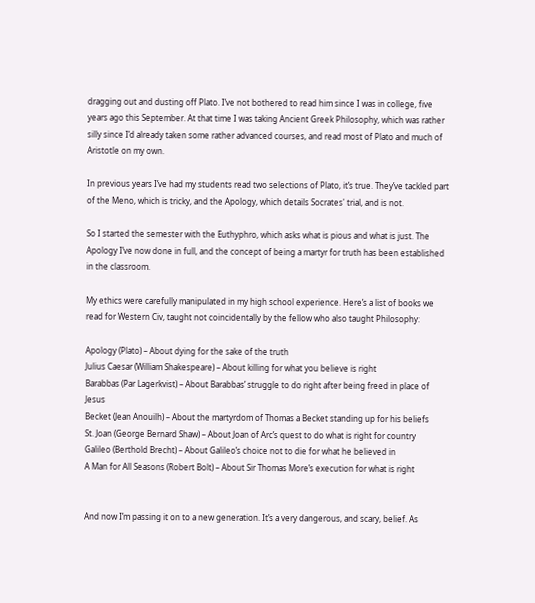dragging out and dusting off Plato. I’ve not bothered to read him since I was in college, five years ago this September. At that time I was taking Ancient Greek Philosophy, which was rather silly since I’d already taken some rather advanced courses, and read most of Plato and much of Aristotle on my own.

In previous years I’ve had my students read two selections of Plato, it’s true. They’ve tackled part of the Meno, which is tricky, and the Apology, which details Socrates' trial, and is not.

So I started the semester with the Euthyphro, which asks what is pious and what is just. The Apology I’ve now done in full, and the concept of being a martyr for truth has been established in the classroom.

My ethics were carefully manipulated in my high school experience. Here’s a list of books we read for Western Civ, taught not coincidentally by the fellow who also taught Philosophy:

Apology (Plato) – About dying for the sake of the truth
Julius Caesar (William Shakespeare) – About killing for what you believe is right
Barabbas (Par Lagerkvist) – About Barabbas’ struggle to do right after being freed in place of Jesus
Becket (Jean Anouilh) – About the martyrdom of Thomas a Becket standing up for his beliefs
St. Joan (George Bernard Shaw) – About Joan of Arc’s quest to do what is right for country
Galileo (Berthold Brecht) – About Galileo’s choice not to die for what he believed in
A Man for All Seasons (Robert Bolt) – About Sir Thomas More’s execution for what is right


And now I’m passing it on to a new generation. It’s a very dangerous, and scary, belief. As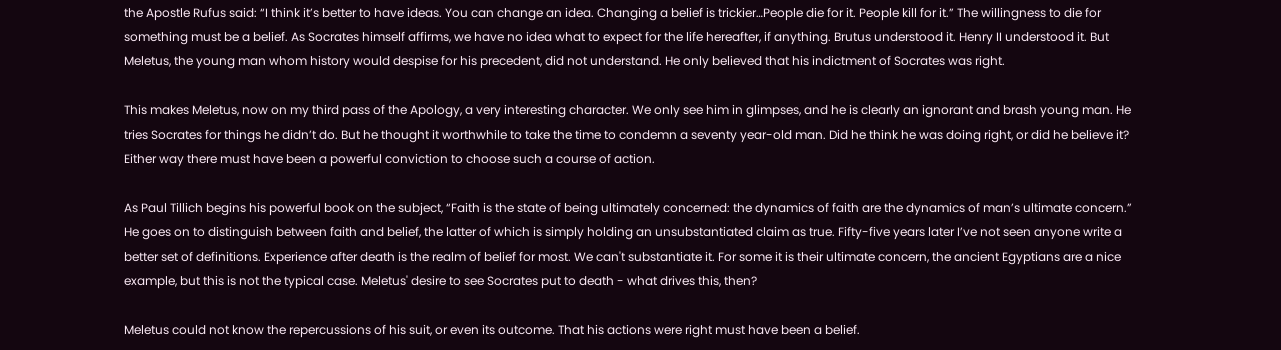the Apostle Rufus said: “I think it’s better to have ideas. You can change an idea. Changing a belief is trickier…People die for it. People kill for it.” The willingness to die for something must be a belief. As Socrates himself affirms, we have no idea what to expect for the life hereafter, if anything. Brutus understood it. Henry II understood it. But Meletus, the young man whom history would despise for his precedent, did not understand. He only believed that his indictment of Socrates was right.

This makes Meletus, now on my third pass of the Apology, a very interesting character. We only see him in glimpses, and he is clearly an ignorant and brash young man. He tries Socrates for things he didn’t do. But he thought it worthwhile to take the time to condemn a seventy year-old man. Did he think he was doing right, or did he believe it? Either way there must have been a powerful conviction to choose such a course of action.

As Paul Tillich begins his powerful book on the subject, “Faith is the state of being ultimately concerned: the dynamics of faith are the dynamics of man’s ultimate concern.” He goes on to distinguish between faith and belief, the latter of which is simply holding an unsubstantiated claim as true. Fifty-five years later I’ve not seen anyone write a better set of definitions. Experience after death is the realm of belief for most. We can't substantiate it. For some it is their ultimate concern, the ancient Egyptians are a nice example, but this is not the typical case. Meletus' desire to see Socrates put to death - what drives this, then?

Meletus could not know the repercussions of his suit, or even its outcome. That his actions were right must have been a belief.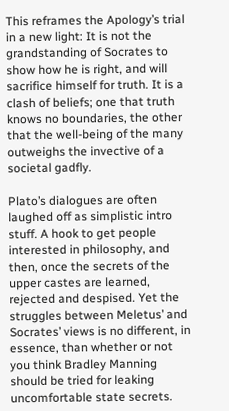This reframes the Apology’s trial in a new light: It is not the grandstanding of Socrates to show how he is right, and will sacrifice himself for truth. It is a clash of beliefs; one that truth knows no boundaries, the other that the well-being of the many outweighs the invective of a societal gadfly.

Plato’s dialogues are often laughed off as simplistic intro stuff. A hook to get people interested in philosophy, and then, once the secrets of the upper castes are learned, rejected and despised. Yet the struggles between Meletus’ and Socrates’ views is no different, in essence, than whether or not you think Bradley Manning should be tried for leaking uncomfortable state secrets.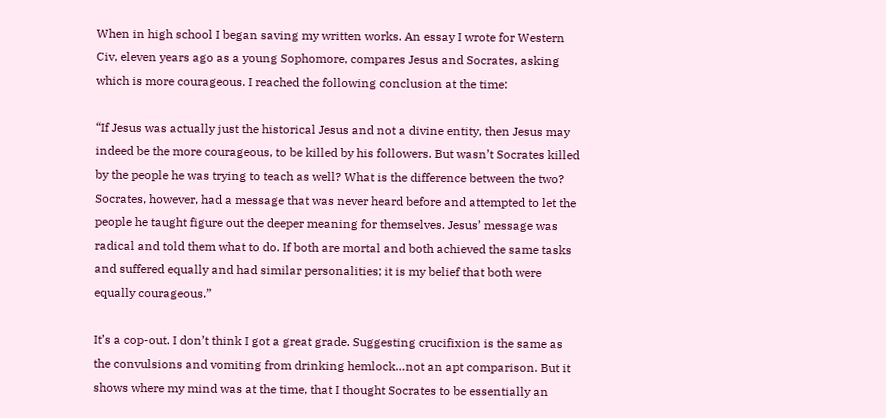When in high school I began saving my written works. An essay I wrote for Western Civ, eleven years ago as a young Sophomore, compares Jesus and Socrates, asking which is more courageous. I reached the following conclusion at the time:

“If Jesus was actually just the historical Jesus and not a divine entity, then Jesus may indeed be the more courageous, to be killed by his followers. But wasn’t Socrates killed by the people he was trying to teach as well? What is the difference between the two? Socrates, however, had a message that was never heard before and attempted to let the people he taught figure out the deeper meaning for themselves. Jesus’ message was radical and told them what to do. If both are mortal and both achieved the same tasks and suffered equally and had similar personalities; it is my belief that both were equally courageous.”

It’s a cop-out. I don’t think I got a great grade. Suggesting crucifixion is the same as the convulsions and vomiting from drinking hemlock…not an apt comparison. But it shows where my mind was at the time, that I thought Socrates to be essentially an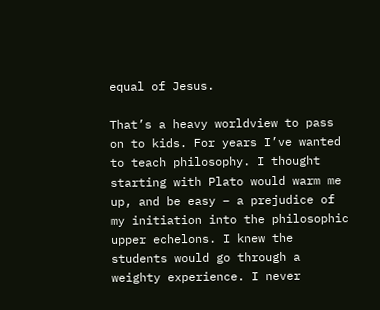equal of Jesus.

That’s a heavy worldview to pass on to kids. For years I’ve wanted to teach philosophy. I thought starting with Plato would warm me up, and be easy – a prejudice of my initiation into the philosophic upper echelons. I knew the students would go through a weighty experience. I never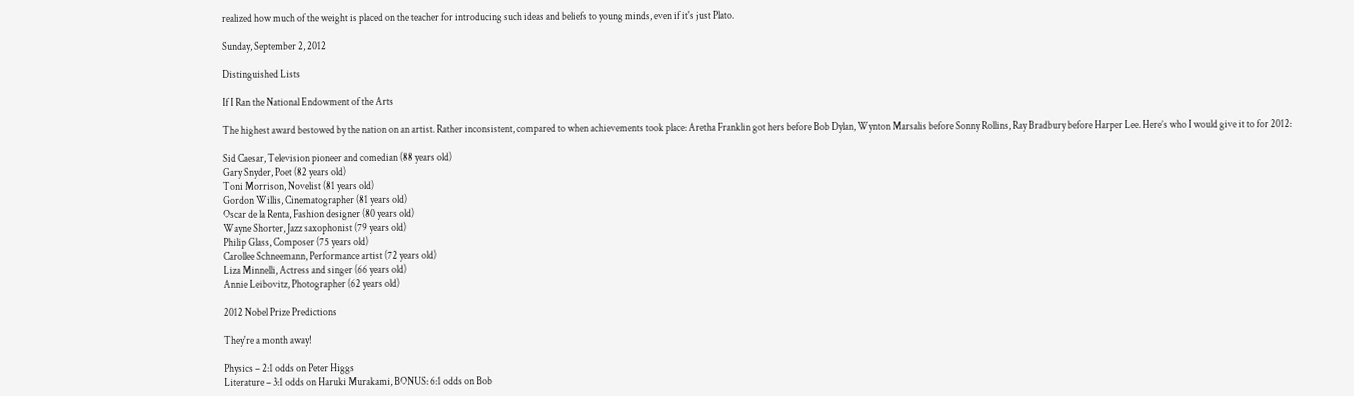realized how much of the weight is placed on the teacher for introducing such ideas and beliefs to young minds, even if it's just Plato.

Sunday, September 2, 2012

Distinguished Lists

If I Ran the National Endowment of the Arts

The highest award bestowed by the nation on an artist. Rather inconsistent, compared to when achievements took place: Aretha Franklin got hers before Bob Dylan, Wynton Marsalis before Sonny Rollins, Ray Bradbury before Harper Lee. Here’s who I would give it to for 2012:

Sid Caesar, Television pioneer and comedian (88 years old)
Gary Snyder, Poet (82 years old)
Toni Morrison, Novelist (81 years old)
Gordon Willis, Cinematographer (81 years old)
Oscar de la Renta, Fashion designer (80 years old)
Wayne Shorter, Jazz saxophonist (79 years old)
Philip Glass, Composer (75 years old)
Carollee Schneemann, Performance artist (72 years old)
Liza Minnelli, Actress and singer (66 years old)
Annie Leibovitz, Photographer (62 years old)

2012 Nobel Prize Predictions

They're a month away!

Physics – 2:1 odds on Peter Higgs
Literature – 3:1 odds on Haruki Murakami, BONUS: 6:1 odds on Bob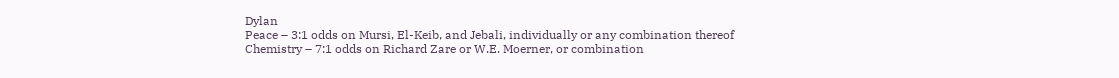Dylan
Peace – 3:1 odds on Mursi, El-Keib, and Jebali, individually or any combination thereof
Chemistry – 7:1 odds on Richard Zare or W.E. Moerner, or combination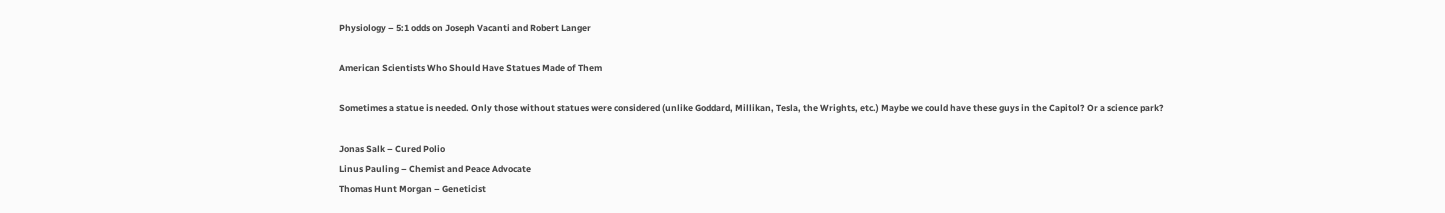Physiology – 5:1 odds on Joseph Vacanti and Robert Langer

American Scientists Who Should Have Statues Made of Them

Sometimes a statue is needed. Only those without statues were considered (unlike Goddard, Millikan, Tesla, the Wrights, etc.) Maybe we could have these guys in the Capitol? Or a science park?

Jonas Salk – Cured Polio
Linus Pauling – Chemist and Peace Advocate
Thomas Hunt Morgan – Geneticist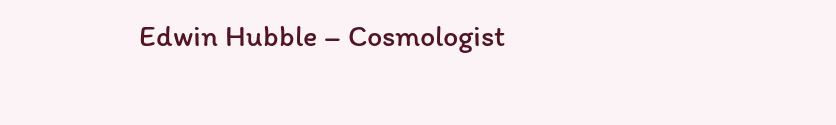Edwin Hubble – Cosmologist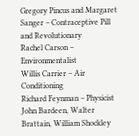Gregory Pincus and Margaret Sanger – Contraceptive Pill and Revolutionary
Rachel Carson – Environmentalist
Willis Carrier – Air Conditioning
Richard Feynman – Physicist
John Bardeen, Walter Brattain, William Shockley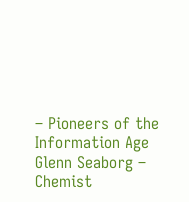– Pioneers of the Information Age
Glenn Seaborg – Chemist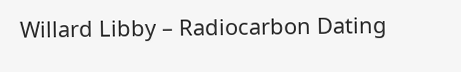Willard Libby – Radiocarbon Dating